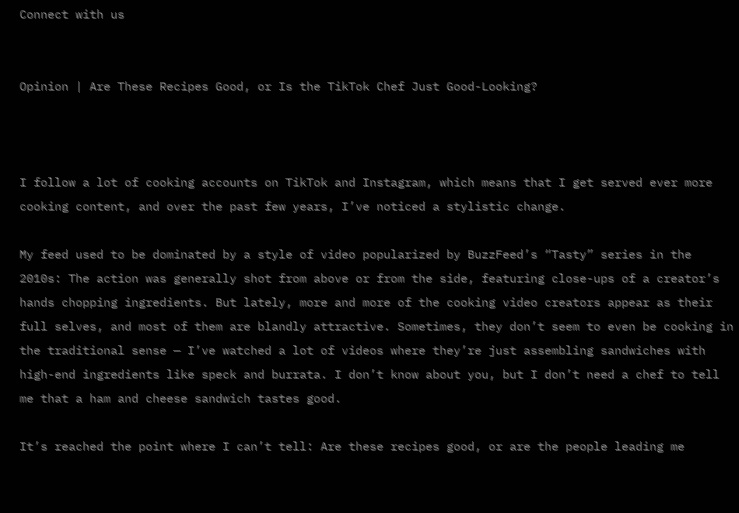Connect with us


Opinion | Are These Recipes Good, or Is the TikTok Chef Just Good-Looking?



I follow a lot of cooking accounts on TikTok and Instagram, which means that I get served ever more cooking content, and over the past few years, I’ve noticed a stylistic change.

My feed used to be dominated by a style of video popularized by BuzzFeed’s “Tasty” series in the 2010s: The action was generally shot from above or from the side, featuring close-ups of a creator’s hands chopping ingredients. But lately, more and more of the cooking video creators appear as their full selves, and most of them are blandly attractive. Sometimes, they don’t seem to even be cooking in the traditional sense — I’ve watched a lot of videos where they’re just assembling sandwiches with high-end ingredients like speck and burrata. I don’t know about you, but I don’t need a chef to tell me that a ham and cheese sandwich tastes good.

It’s reached the point where I can’t tell: Are these recipes good, or are the people leading me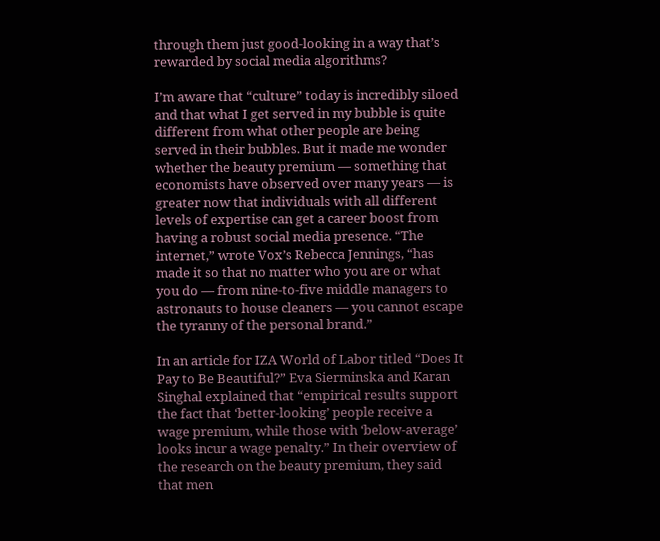through them just good-looking in a way that’s rewarded by social media algorithms?

I’m aware that “culture” today is incredibly siloed and that what I get served in my bubble is quite different from what other people are being served in their bubbles. But it made me wonder whether the beauty premium — something that economists have observed over many years — is greater now that individuals with all different levels of expertise can get a career boost from having a robust social media presence. “The internet,” wrote Vox’s Rebecca Jennings, “has made it so that no matter who you are or what you do — from nine-to-five middle managers to astronauts to house cleaners — you cannot escape the tyranny of the personal brand.”

In an article for IZA World of Labor titled “Does It Pay to Be Beautiful?” Eva Sierminska and Karan Singhal explained that “empirical results support the fact that ‘better-looking’ people receive a wage premium, while those with ‘below-average’ looks incur a wage penalty.” In their overview of the research on the beauty premium, they said that men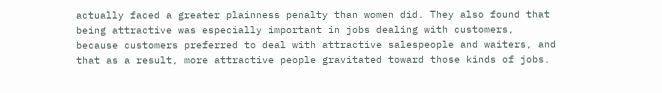actually faced a greater plainness penalty than women did. They also found that being attractive was especially important in jobs dealing with customers, because customers preferred to deal with attractive salespeople and waiters, and that as a result, more attractive people gravitated toward those kinds of jobs.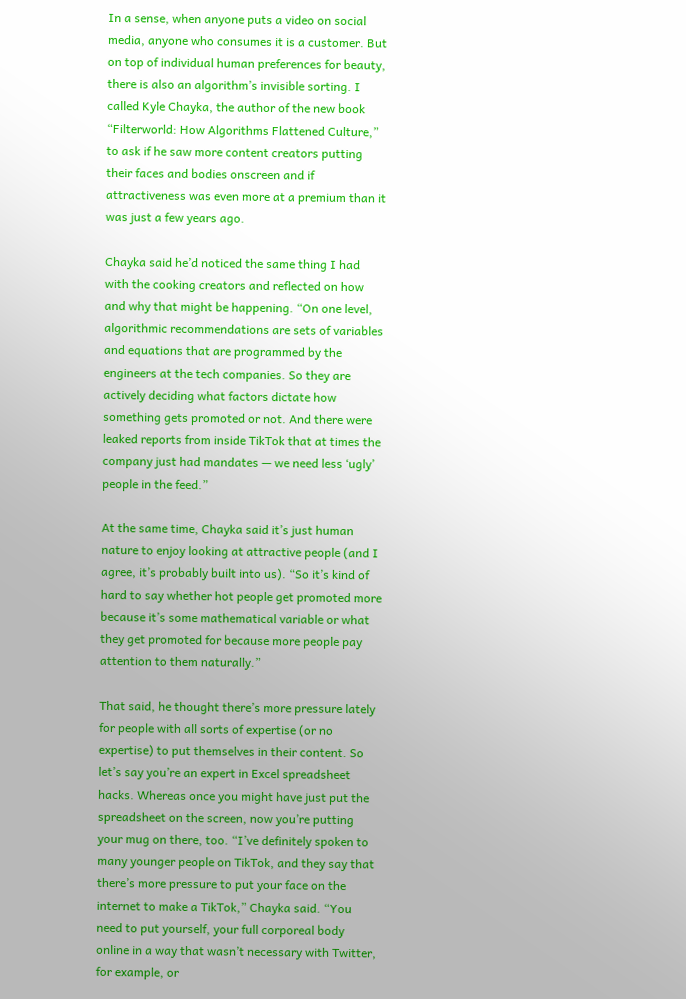In a sense, when anyone puts a video on social media, anyone who consumes it is a customer. But on top of individual human preferences for beauty, there is also an algorithm’s invisible sorting. I called Kyle Chayka, the author of the new book “Filterworld: How Algorithms Flattened Culture,” to ask if he saw more content creators putting their faces and bodies onscreen and if attractiveness was even more at a premium than it was just a few years ago.

Chayka said he’d noticed the same thing I had with the cooking creators and reflected on how and why that might be happening. “On one level, algorithmic recommendations are sets of variables and equations that are programmed by the engineers at the tech companies. So they are actively deciding what factors dictate how something gets promoted or not. And there were leaked reports from inside TikTok that at times the company just had mandates — we need less ‘ugly’ people in the feed.”

At the same time, Chayka said it’s just human nature to enjoy looking at attractive people (and I agree, it’s probably built into us). “So it’s kind of hard to say whether hot people get promoted more because it’s some mathematical variable or what they get promoted for because more people pay attention to them naturally.”

That said, he thought there’s more pressure lately for people with all sorts of expertise (or no expertise) to put themselves in their content. So let’s say you’re an expert in Excel spreadsheet hacks. Whereas once you might have just put the spreadsheet on the screen, now you’re putting your mug on there, too. “I’ve definitely spoken to many younger people on TikTok, and they say that there’s more pressure to put your face on the internet to make a TikTok,” Chayka said. “You need to put yourself, your full corporeal body online in a way that wasn’t necessary with Twitter, for example, or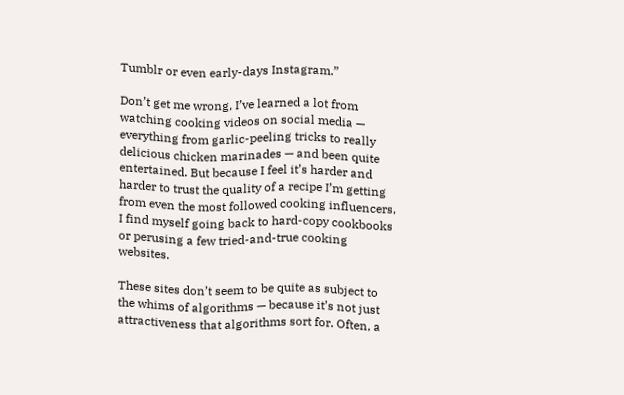Tumblr or even early-days Instagram.”

Don’t get me wrong, I’ve learned a lot from watching cooking videos on social media — everything from garlic-peeling tricks to really delicious chicken marinades — and been quite entertained. But because I feel it’s harder and harder to trust the quality of a recipe I’m getting from even the most followed cooking influencers, I find myself going back to hard-copy cookbooks or perusing a few tried-and-true cooking websites.

These sites don’t seem to be quite as subject to the whims of algorithms — because it’s not just attractiveness that algorithms sort for. Often, a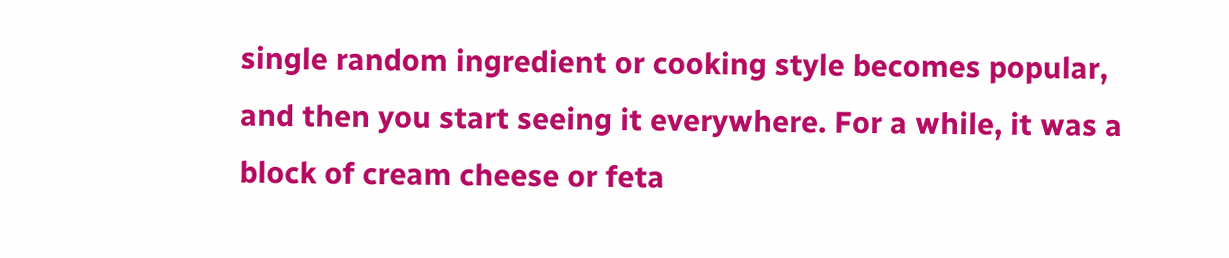single random ingredient or cooking style becomes popular, and then you start seeing it everywhere. For a while, it was a block of cream cheese or feta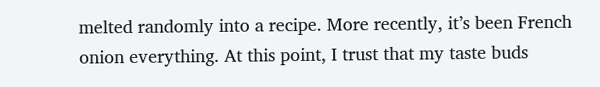melted randomly into a recipe. More recently, it’s been French onion everything. At this point, I trust that my taste buds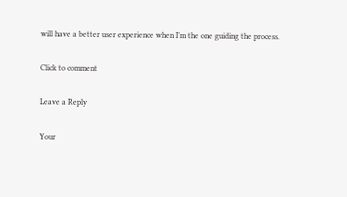will have a better user experience when I’m the one guiding the process.

Click to comment

Leave a Reply

Your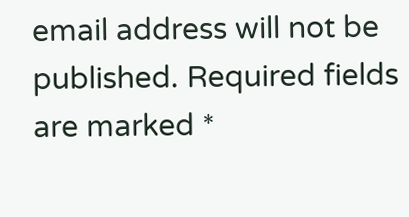email address will not be published. Required fields are marked *